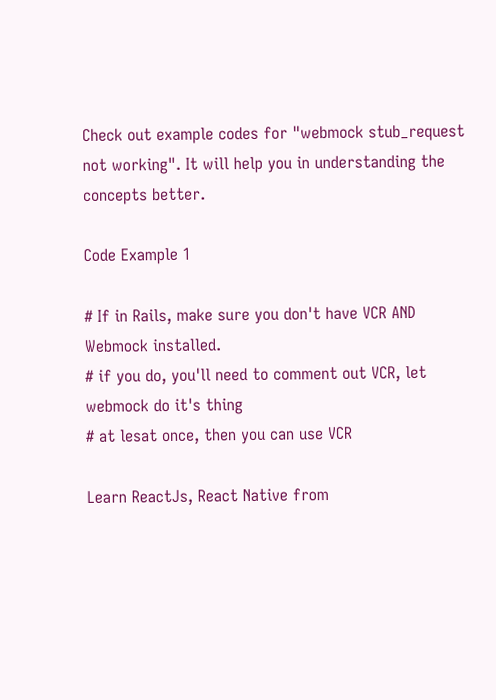Check out example codes for "webmock stub_request not working". It will help you in understanding the concepts better.

Code Example 1

# If in Rails, make sure you don't have VCR AND Webmock installed.
# if you do, you'll need to comment out VCR, let webmock do it's thing
# at lesat once, then you can use VCR

Learn ReactJs, React Native from